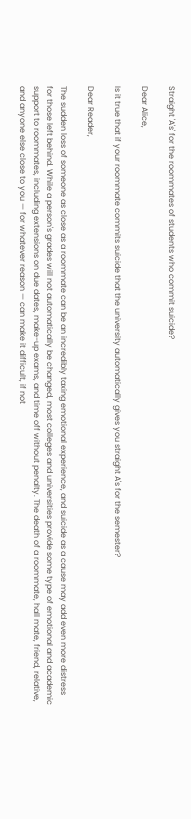Straight 'A's' for the roommates of students who commit suicide?

Dear Alice,

Is it true that if your roommate commits suicide that the university automatically gives you straight A's for the semester?

Dear Reader,

The sudden loss of someone as close as a roommate can be an incredibly taxing emotional experience, and suicide as a cause may add even more distress for those left behind. While a person's grades will not automatically be changed, most colleges and universities provide some type of emotional and academic support to roommates, including extensions on due dates, make-up exams, and time off without penalty. The death of a roommate, hall mate, friend, relative, and anyone else close to you — for whatever reason — can make it difficult, if not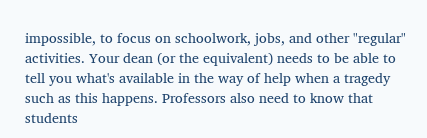impossible, to focus on schoolwork, jobs, and other "regular" activities. Your dean (or the equivalent) needs to be able to tell you what's available in the way of help when a tragedy such as this happens. Professors also need to know that students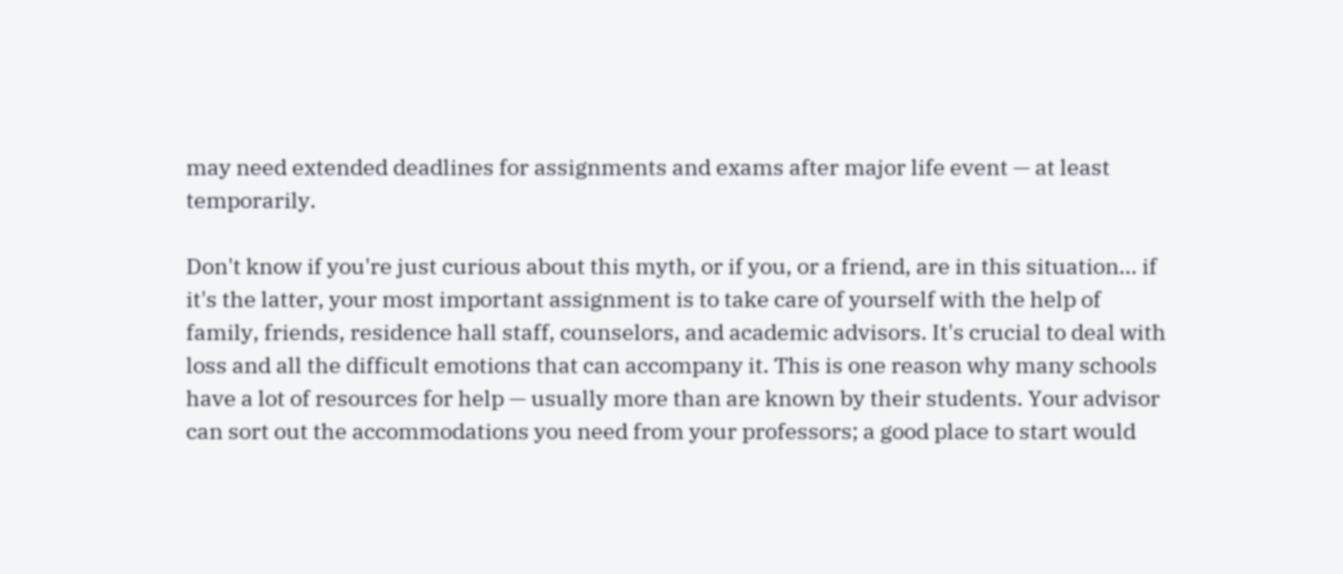may need extended deadlines for assignments and exams after major life event — at least temporarily.

Don't know if you're just curious about this myth, or if you, or a friend, are in this situation... if it's the latter, your most important assignment is to take care of yourself with the help of family, friends, residence hall staff, counselors, and academic advisors. It's crucial to deal with loss and all the difficult emotions that can accompany it. This is one reason why many schools have a lot of resources for help — usually more than are known by their students. Your advisor can sort out the accommodations you need from your professors; a good place to start would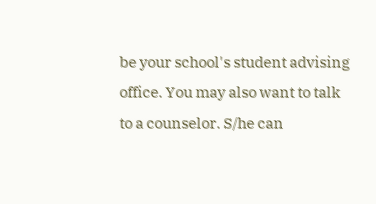be your school's student advising office. You may also want to talk to a counselor. S/he can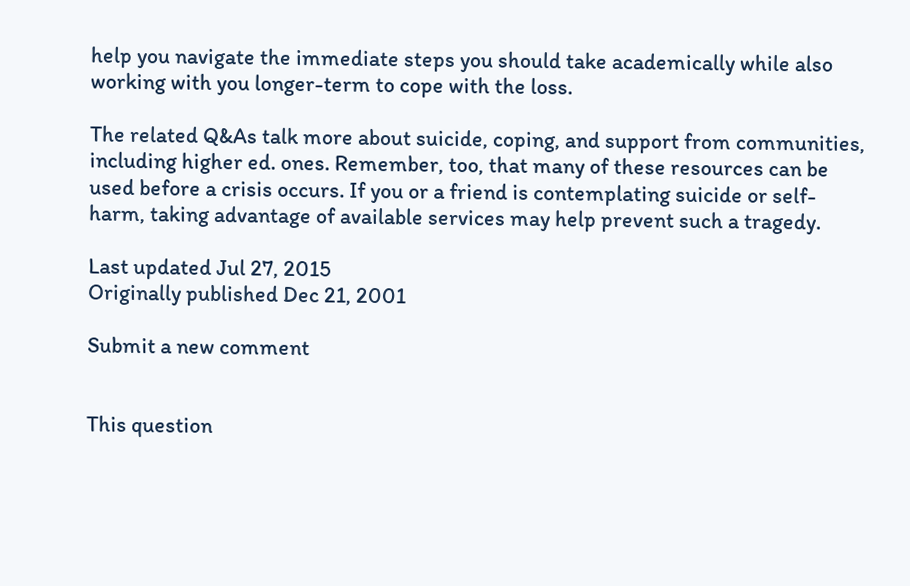help you navigate the immediate steps you should take academically while also working with you longer-term to cope with the loss.

The related Q&As talk more about suicide, coping, and support from communities, including higher ed. ones. Remember, too, that many of these resources can be used before a crisis occurs. If you or a friend is contemplating suicide or self-harm, taking advantage of available services may help prevent such a tragedy.

Last updated Jul 27, 2015
Originally published Dec 21, 2001

Submit a new comment


This question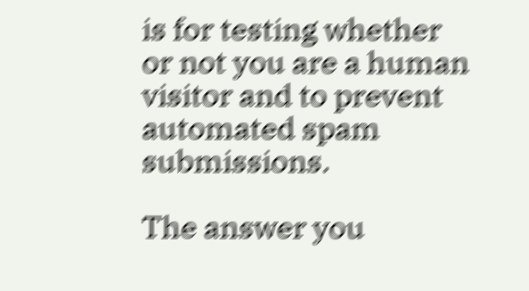is for testing whether or not you are a human visitor and to prevent automated spam submissions.

The answer you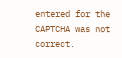entered for the CAPTCHA was not correct.